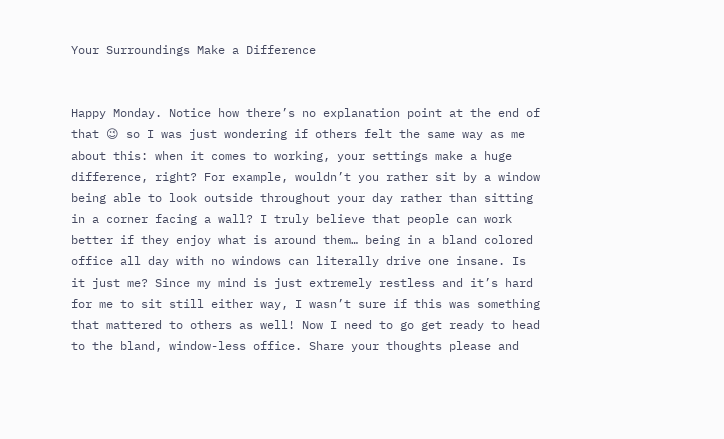Your Surroundings Make a Difference


Happy Monday. Notice how there’s no explanation point at the end of that 😉 so I was just wondering if others felt the same way as me about this: when it comes to working, your settings make a huge difference, right? For example, wouldn’t you rather sit by a window being able to look outside throughout your day rather than sitting in a corner facing a wall? I truly believe that people can work better if they enjoy what is around them… being in a bland colored office all day with no windows can literally drive one insane. Is it just me? Since my mind is just extremely restless and it’s hard for me to sit still either way, I wasn’t sure if this was something that mattered to others as well! Now I need to go get ready to head to the bland, window-less office. Share your thoughts please and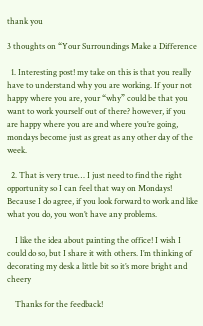thank you

3 thoughts on “Your Surroundings Make a Difference

  1. Interesting post! my take on this is that you really have to understand why you are working. If your not happy where you are, your “why” could be that you want to work yourself out of there? however, if you are happy where you are and where you’re going, mondays become just as great as any other day of the week.

  2. That is very true… I just need to find the right opportunity so I can feel that way on Mondays! Because I do agree, if you look forward to work and like what you do, you won’t have any problems.

    I like the idea about painting the office! I wish I could do so, but I share it with others. I’m thinking of decorating my desk a little bit so it’s more bright and cheery

    Thanks for the feedback!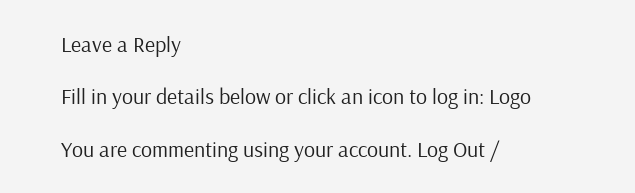Leave a Reply

Fill in your details below or click an icon to log in: Logo

You are commenting using your account. Log Out /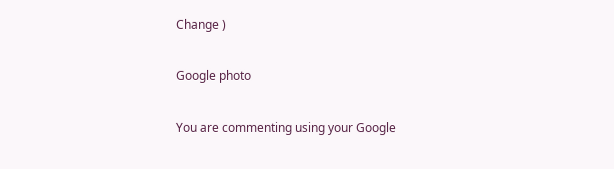Change )

Google photo

You are commenting using your Google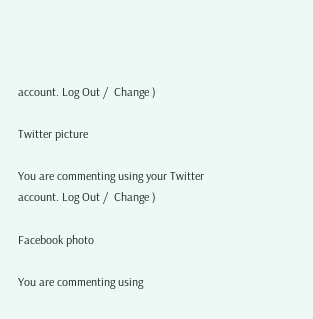account. Log Out /  Change )

Twitter picture

You are commenting using your Twitter account. Log Out /  Change )

Facebook photo

You are commenting using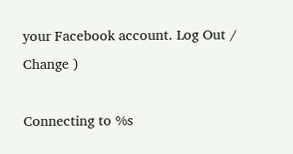your Facebook account. Log Out /  Change )

Connecting to %s